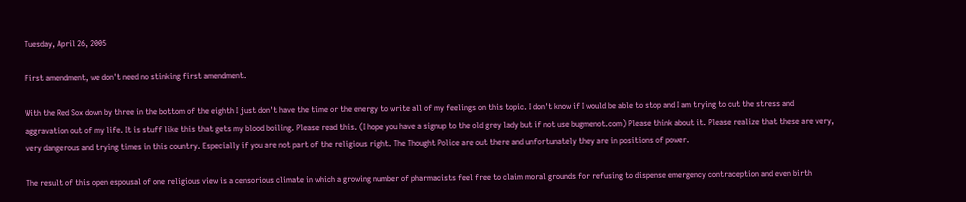Tuesday, April 26, 2005

First amendment, we don't need no stinking first amendment.

With the Red Sox down by three in the bottom of the eighth I just don't have the time or the energy to write all of my feelings on this topic. I don't know if I would be able to stop and I am trying to cut the stress and aggravation out of my life. It is stuff like this that gets my blood boiling. Please read this. (I hope you have a signup to the old grey lady but if not use bugmenot.com) Please think about it. Please realize that these are very, very dangerous and trying times in this country. Especially if you are not part of the religious right. The Thought Police are out there and unfortunately they are in positions of power.

The result of this open espousal of one religious view is a censorious climate in which a growing number of pharmacists feel free to claim moral grounds for refusing to dispense emergency contraception and even birth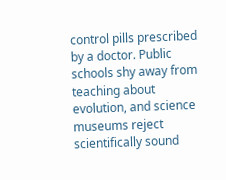control pills prescribed by a doctor. Public schools shy away from teaching about evolution, and science museums reject scientifically sound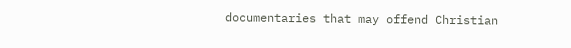documentaries that may offend Christian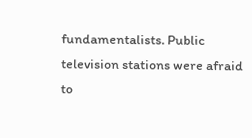fundamentalists. Public television stations were afraid to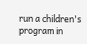run a children's program in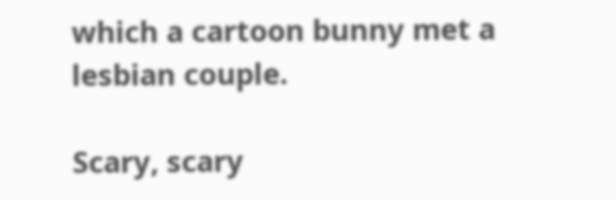which a cartoon bunny met a lesbian couple.

Scary, scary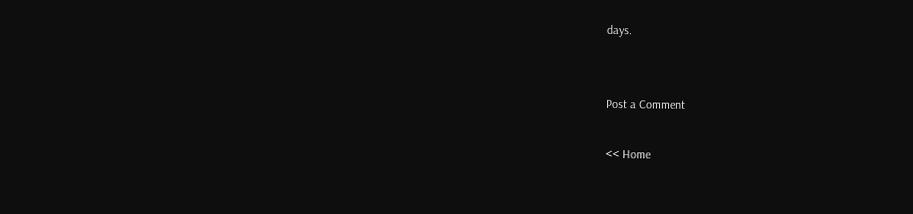days.


Post a Comment

<< Home